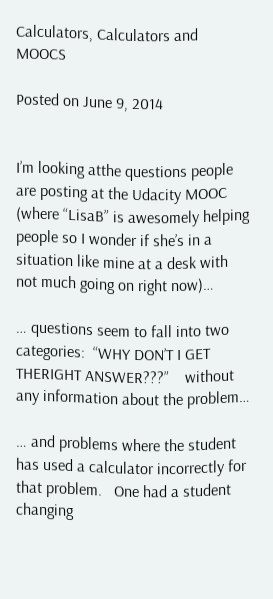Calculators, Calculators and MOOCS

Posted on June 9, 2014


I’m looking atthe questions people are posting at the Udacity MOOC (where “LisaB” is awesomely helping people so I wonder if she’s in a situation like mine at a desk with not much going on right now)…

… questions seem to fall into two categories:  “WHY DON’T I GET THERIGHT ANSWER???”    without any information about the problem…

… and problems where the student has used a calculator incorrectly for that problem.   One had a student changing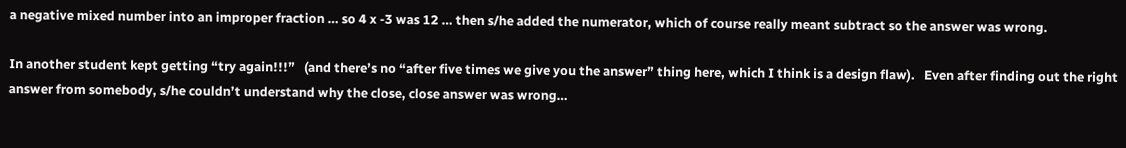a negative mixed number into an improper fraction … so 4 x -3 was 12 … then s/he added the numerator, which of course really meant subtract so the answer was wrong.

In another student kept getting “try again!!!”   (and there’s no “after five times we give you the answer” thing here, which I think is a design flaw).   Even after finding out the right answer from somebody, s/he couldn’t understand why the close, close answer was wrong…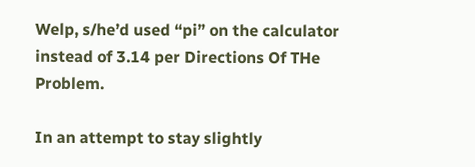Welp, s/he’d used “pi” on the calculator instead of 3.14 per Directions Of THe Problem.

In an attempt to stay slightly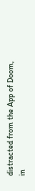distracted from the App of Doom, in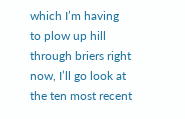which I’m having to plow up hill through briers right now, I’ll go look at the ten most recent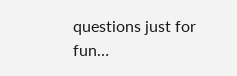questions just for fun…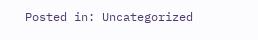Posted in: Uncategorized